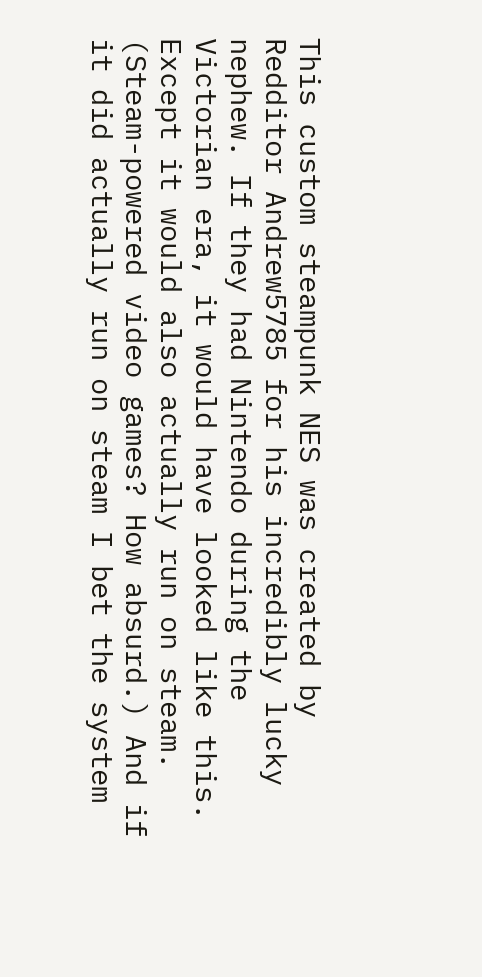This custom steampunk NES was created by Redditor Andrew5785 for his incredibly lucky nephew. If they had Nintendo during the Victorian era, it would have looked like this. Except it would also actually run on steam. (Steam-powered video games? How absurd.) And if it did actually run on steam I bet the system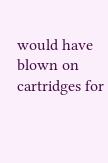would have blown on cartridges for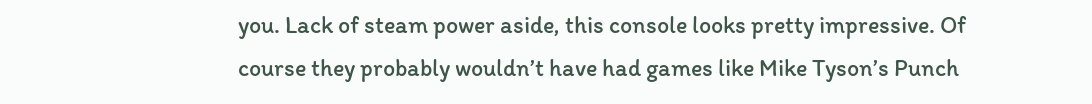you. Lack of steam power aside, this console looks pretty impressive. Of course they probably wouldn’t have had games like Mike Tyson’s Punch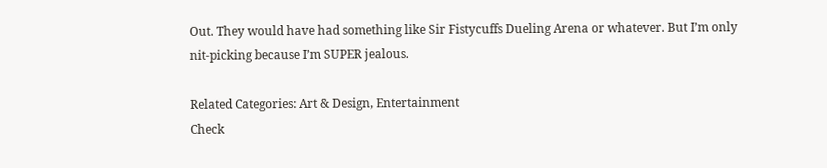Out. They would have had something like Sir Fistycuffs Dueling Arena or whatever. But I’m only nit-picking because I’m SUPER jealous.

Related Categories: Art & Design, Entertainment
Check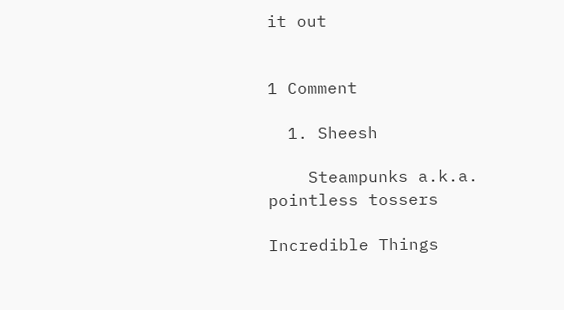it out


1 Comment

  1. Sheesh

    Steampunks a.k.a. pointless tossers

Incredible Things